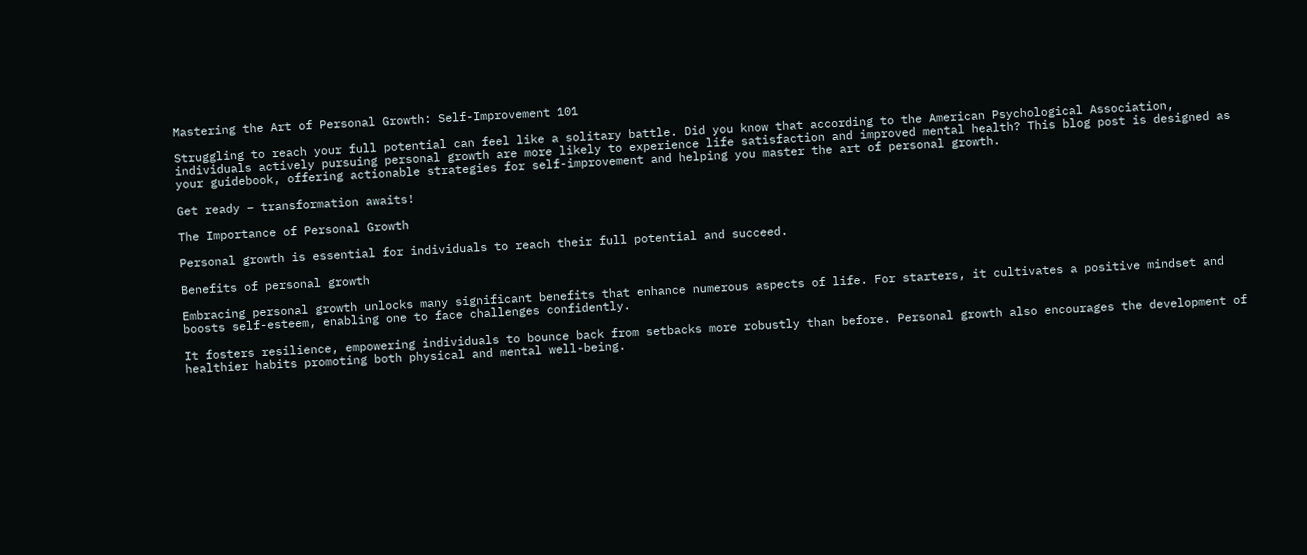Mastering the Art of Personal Growth: Self-Improvement 101

Struggling to reach your full potential can feel like a solitary battle. Did you know that according to the American Psychological Association, individuals actively pursuing personal growth are more likely to experience life satisfaction and improved mental health? This blog post is designed as your guidebook, offering actionable strategies for self-improvement and helping you master the art of personal growth.

Get ready – transformation awaits!

The Importance of Personal Growth

Personal growth is essential for individuals to reach their full potential and succeed.

Benefits of personal growth

Embracing personal growth unlocks many significant benefits that enhance numerous aspects of life. For starters, it cultivates a positive mindset and boosts self-esteem, enabling one to face challenges confidently.

It fosters resilience, empowering individuals to bounce back from setbacks more robustly than before. Personal growth also encourages the development of healthier habits promoting both physical and mental well-being.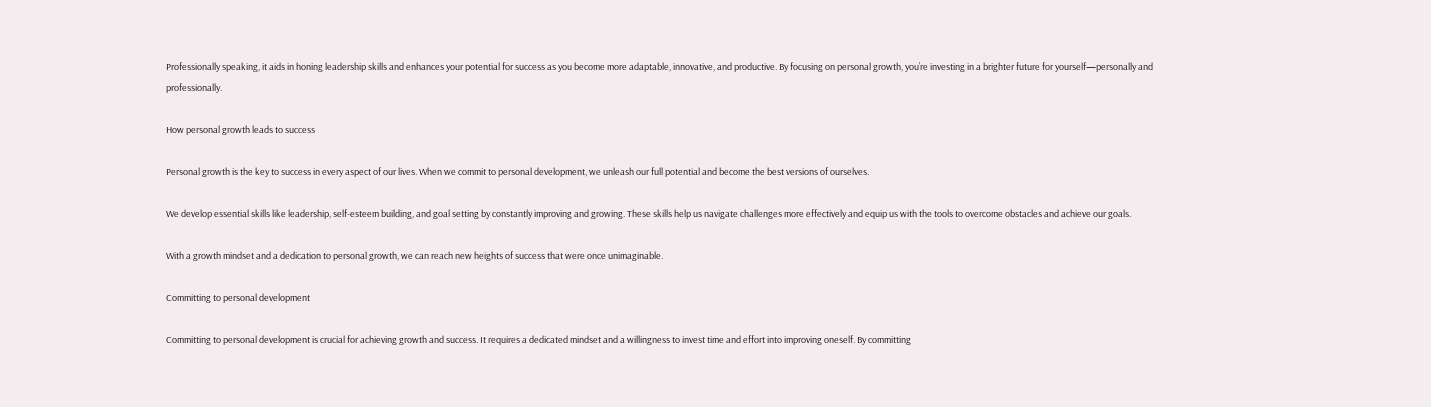Professionally speaking, it aids in honing leadership skills and enhances your potential for success as you become more adaptable, innovative, and productive. By focusing on personal growth, you’re investing in a brighter future for yourself—personally and professionally.

How personal growth leads to success

Personal growth is the key to success in every aspect of our lives. When we commit to personal development, we unleash our full potential and become the best versions of ourselves.

We develop essential skills like leadership, self-esteem building, and goal setting by constantly improving and growing. These skills help us navigate challenges more effectively and equip us with the tools to overcome obstacles and achieve our goals.

With a growth mindset and a dedication to personal growth, we can reach new heights of success that were once unimaginable.

Committing to personal development

Committing to personal development is crucial for achieving growth and success. It requires a dedicated mindset and a willingness to invest time and effort into improving oneself. By committing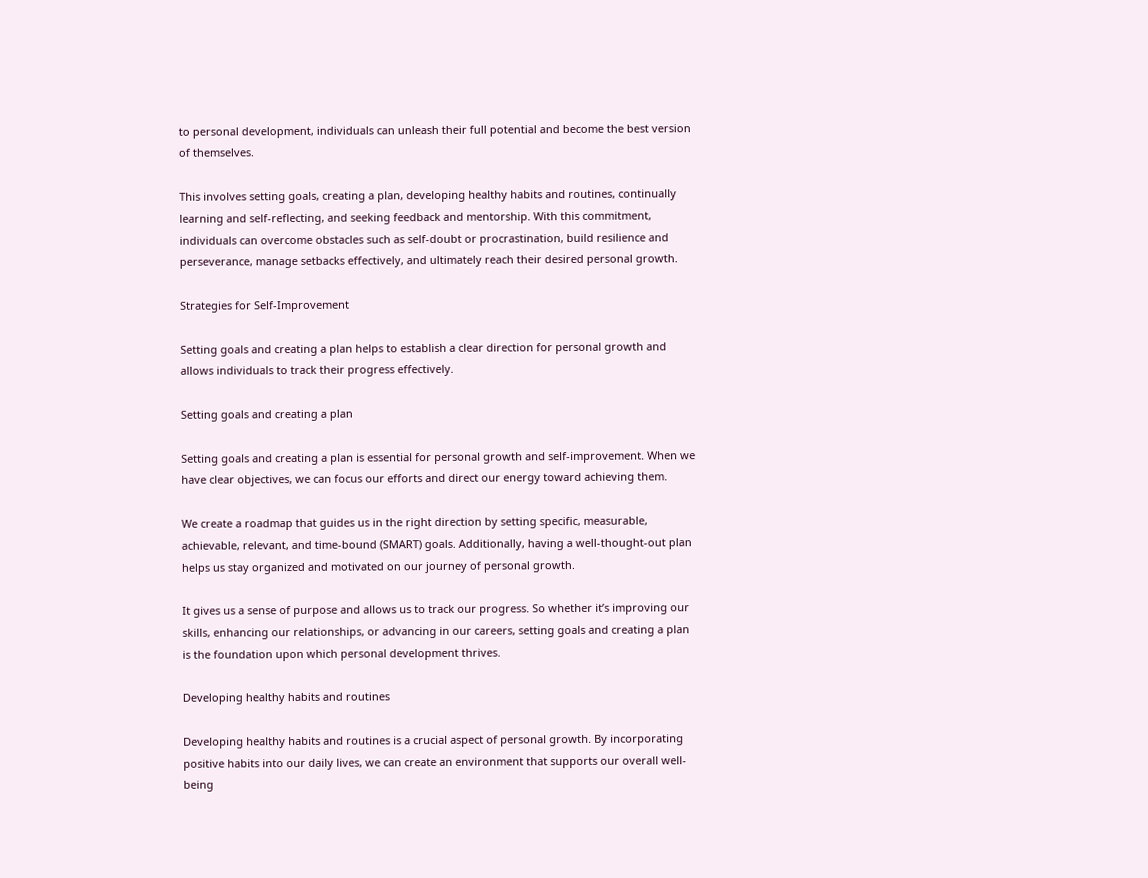to personal development, individuals can unleash their full potential and become the best version of themselves.

This involves setting goals, creating a plan, developing healthy habits and routines, continually learning and self-reflecting, and seeking feedback and mentorship. With this commitment, individuals can overcome obstacles such as self-doubt or procrastination, build resilience and perseverance, manage setbacks effectively, and ultimately reach their desired personal growth.

Strategies for Self-Improvement

Setting goals and creating a plan helps to establish a clear direction for personal growth and allows individuals to track their progress effectively.

Setting goals and creating a plan

Setting goals and creating a plan is essential for personal growth and self-improvement. When we have clear objectives, we can focus our efforts and direct our energy toward achieving them.

We create a roadmap that guides us in the right direction by setting specific, measurable, achievable, relevant, and time-bound (SMART) goals. Additionally, having a well-thought-out plan helps us stay organized and motivated on our journey of personal growth.

It gives us a sense of purpose and allows us to track our progress. So whether it’s improving our skills, enhancing our relationships, or advancing in our careers, setting goals and creating a plan is the foundation upon which personal development thrives.

Developing healthy habits and routines

Developing healthy habits and routines is a crucial aspect of personal growth. By incorporating positive habits into our daily lives, we can create an environment that supports our overall well-being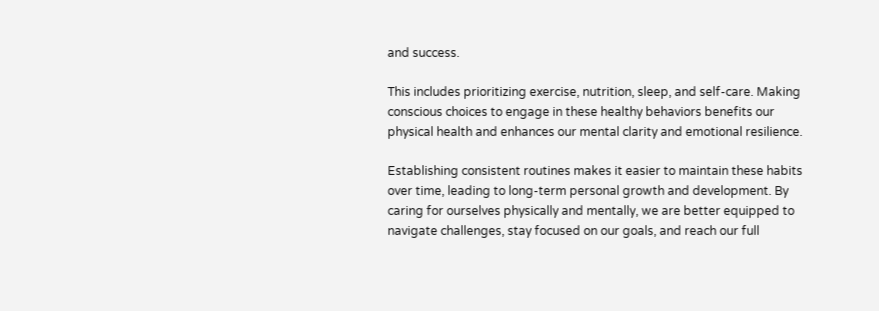and success.

This includes prioritizing exercise, nutrition, sleep, and self-care. Making conscious choices to engage in these healthy behaviors benefits our physical health and enhances our mental clarity and emotional resilience.

Establishing consistent routines makes it easier to maintain these habits over time, leading to long-term personal growth and development. By caring for ourselves physically and mentally, we are better equipped to navigate challenges, stay focused on our goals, and reach our full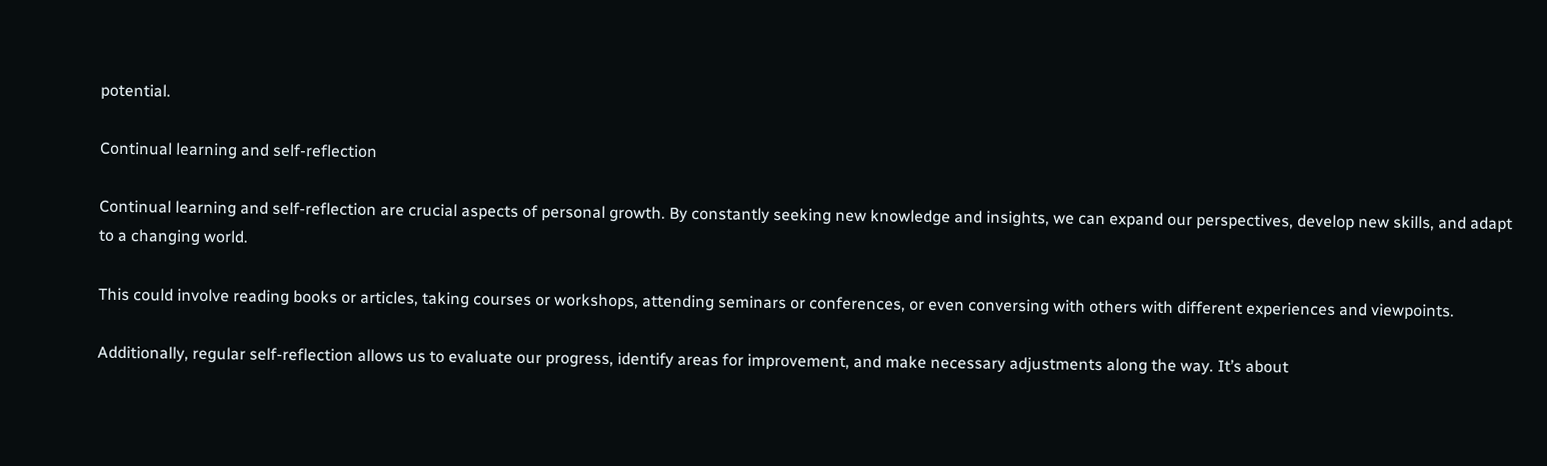potential.

Continual learning and self-reflection

Continual learning and self-reflection are crucial aspects of personal growth. By constantly seeking new knowledge and insights, we can expand our perspectives, develop new skills, and adapt to a changing world.

This could involve reading books or articles, taking courses or workshops, attending seminars or conferences, or even conversing with others with different experiences and viewpoints.

Additionally, regular self-reflection allows us to evaluate our progress, identify areas for improvement, and make necessary adjustments along the way. It’s about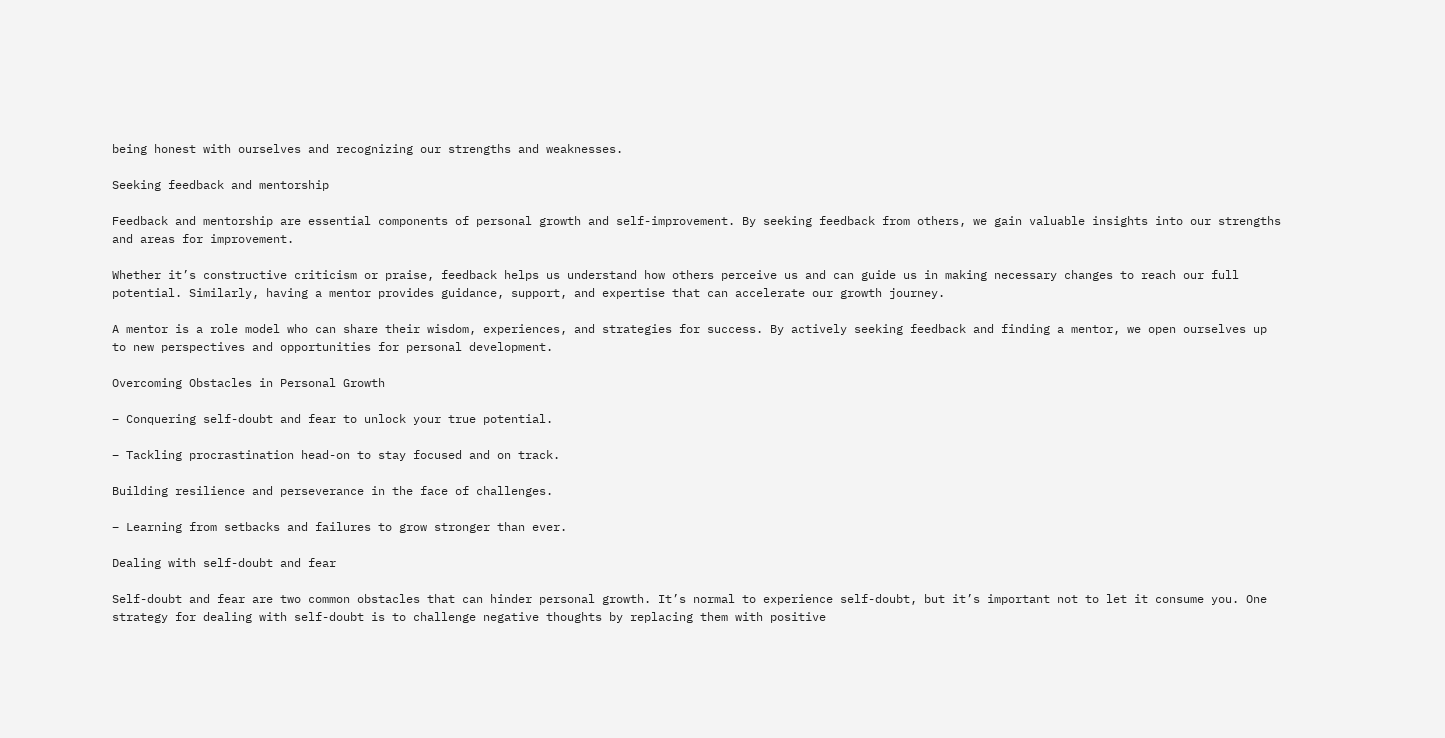being honest with ourselves and recognizing our strengths and weaknesses.

Seeking feedback and mentorship

Feedback and mentorship are essential components of personal growth and self-improvement. By seeking feedback from others, we gain valuable insights into our strengths and areas for improvement.

Whether it’s constructive criticism or praise, feedback helps us understand how others perceive us and can guide us in making necessary changes to reach our full potential. Similarly, having a mentor provides guidance, support, and expertise that can accelerate our growth journey.

A mentor is a role model who can share their wisdom, experiences, and strategies for success. By actively seeking feedback and finding a mentor, we open ourselves up to new perspectives and opportunities for personal development.

Overcoming Obstacles in Personal Growth

– Conquering self-doubt and fear to unlock your true potential.

– Tackling procrastination head-on to stay focused and on track.

Building resilience and perseverance in the face of challenges.

– Learning from setbacks and failures to grow stronger than ever.

Dealing with self-doubt and fear

Self-doubt and fear are two common obstacles that can hinder personal growth. It’s normal to experience self-doubt, but it’s important not to let it consume you. One strategy for dealing with self-doubt is to challenge negative thoughts by replacing them with positive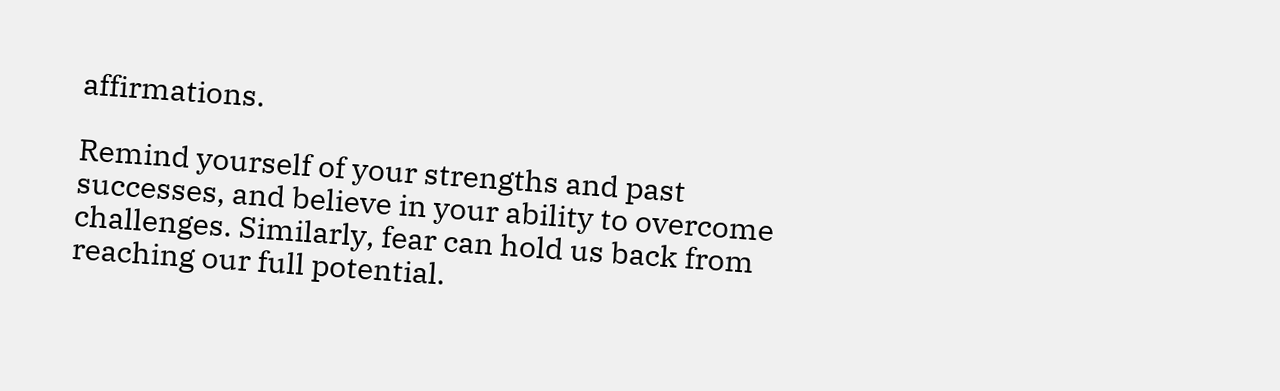affirmations.

Remind yourself of your strengths and past successes, and believe in your ability to overcome challenges. Similarly, fear can hold us back from reaching our full potential.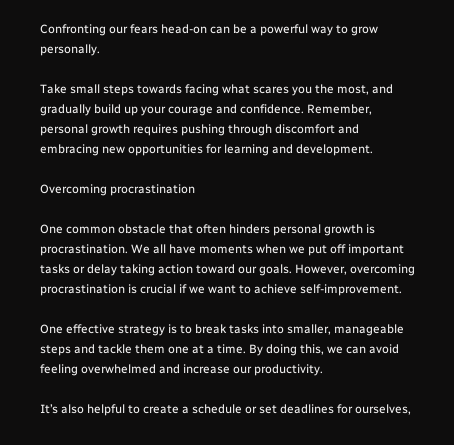Confronting our fears head-on can be a powerful way to grow personally.

Take small steps towards facing what scares you the most, and gradually build up your courage and confidence. Remember, personal growth requires pushing through discomfort and embracing new opportunities for learning and development.

Overcoming procrastination

One common obstacle that often hinders personal growth is procrastination. We all have moments when we put off important tasks or delay taking action toward our goals. However, overcoming procrastination is crucial if we want to achieve self-improvement.

One effective strategy is to break tasks into smaller, manageable steps and tackle them one at a time. By doing this, we can avoid feeling overwhelmed and increase our productivity.

It’s also helpful to create a schedule or set deadlines for ourselves,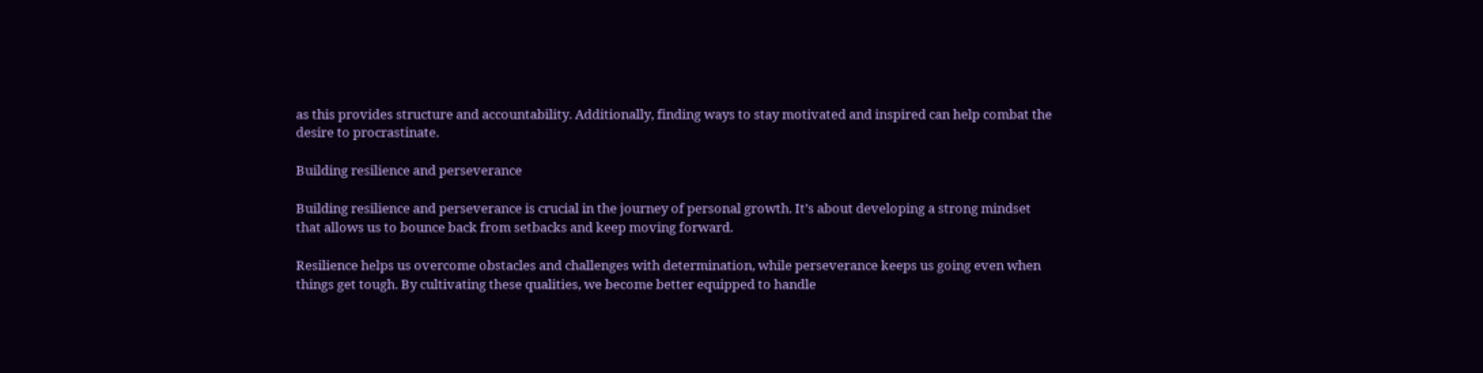as this provides structure and accountability. Additionally, finding ways to stay motivated and inspired can help combat the desire to procrastinate.

Building resilience and perseverance

Building resilience and perseverance is crucial in the journey of personal growth. It’s about developing a strong mindset that allows us to bounce back from setbacks and keep moving forward.

Resilience helps us overcome obstacles and challenges with determination, while perseverance keeps us going even when things get tough. By cultivating these qualities, we become better equipped to handle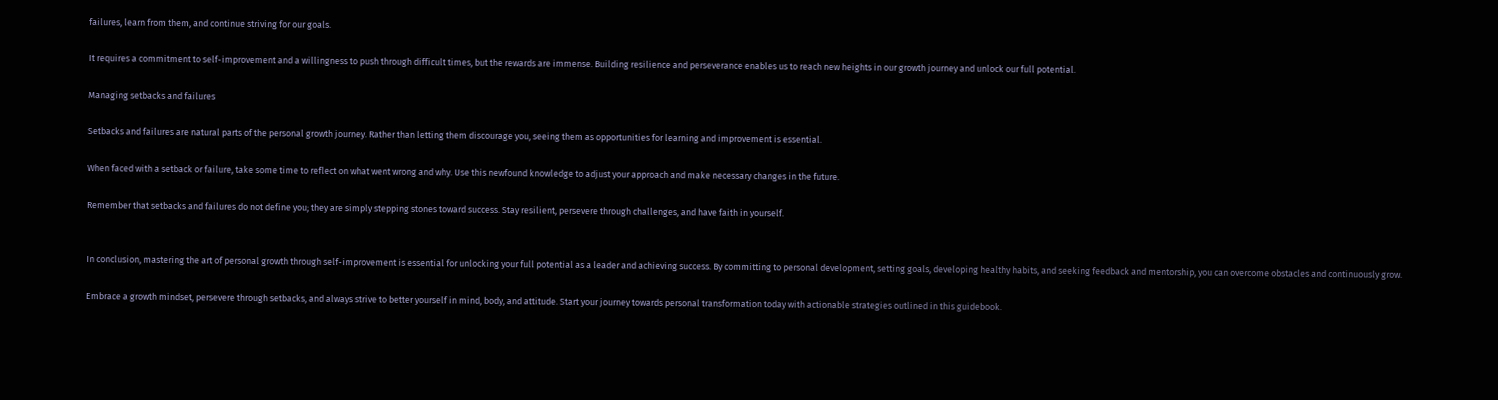failures, learn from them, and continue striving for our goals.

It requires a commitment to self-improvement and a willingness to push through difficult times, but the rewards are immense. Building resilience and perseverance enables us to reach new heights in our growth journey and unlock our full potential.

Managing setbacks and failures

Setbacks and failures are natural parts of the personal growth journey. Rather than letting them discourage you, seeing them as opportunities for learning and improvement is essential.

When faced with a setback or failure, take some time to reflect on what went wrong and why. Use this newfound knowledge to adjust your approach and make necessary changes in the future.

Remember that setbacks and failures do not define you; they are simply stepping stones toward success. Stay resilient, persevere through challenges, and have faith in yourself.


In conclusion, mastering the art of personal growth through self-improvement is essential for unlocking your full potential as a leader and achieving success. By committing to personal development, setting goals, developing healthy habits, and seeking feedback and mentorship, you can overcome obstacles and continuously grow.

Embrace a growth mindset, persevere through setbacks, and always strive to better yourself in mind, body, and attitude. Start your journey towards personal transformation today with actionable strategies outlined in this guidebook.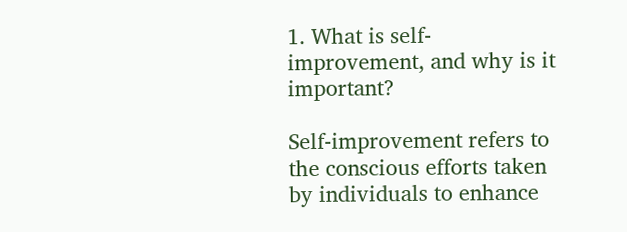1. What is self-improvement, and why is it important?

Self-improvement refers to the conscious efforts taken by individuals to enhance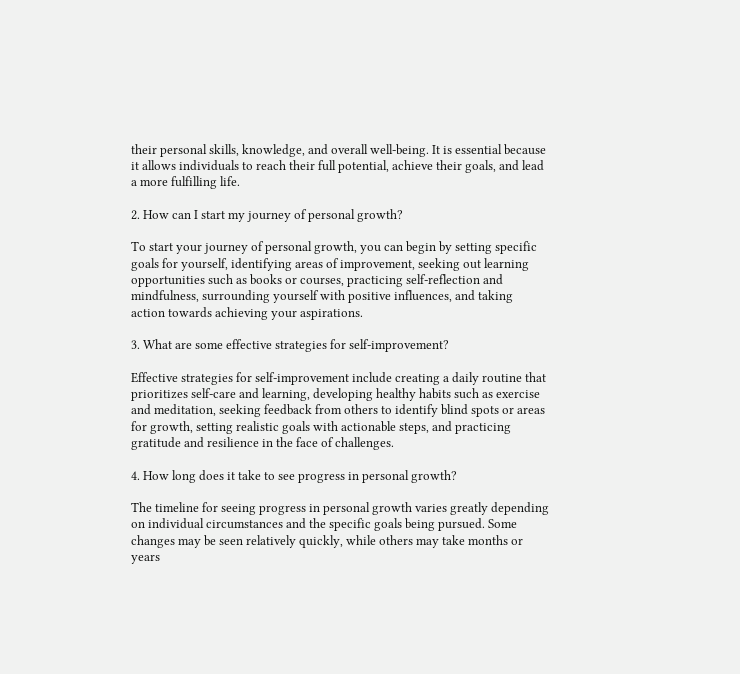their personal skills, knowledge, and overall well-being. It is essential because it allows individuals to reach their full potential, achieve their goals, and lead a more fulfilling life.

2. How can I start my journey of personal growth?

To start your journey of personal growth, you can begin by setting specific goals for yourself, identifying areas of improvement, seeking out learning opportunities such as books or courses, practicing self-reflection and mindfulness, surrounding yourself with positive influences, and taking action towards achieving your aspirations.

3. What are some effective strategies for self-improvement?

Effective strategies for self-improvement include creating a daily routine that prioritizes self-care and learning, developing healthy habits such as exercise and meditation, seeking feedback from others to identify blind spots or areas for growth, setting realistic goals with actionable steps, and practicing gratitude and resilience in the face of challenges.

4. How long does it take to see progress in personal growth?

The timeline for seeing progress in personal growth varies greatly depending on individual circumstances and the specific goals being pursued. Some changes may be seen relatively quickly, while others may take months or years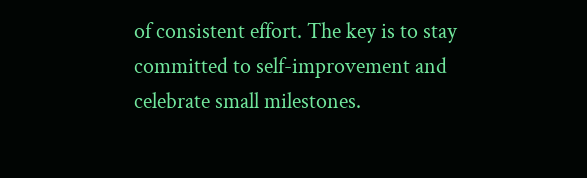of consistent effort. The key is to stay committed to self-improvement and celebrate small milestones.